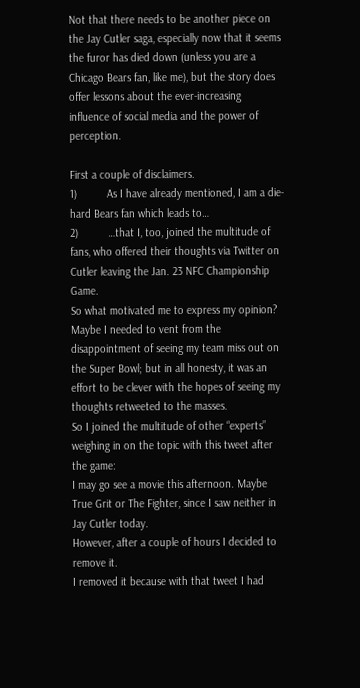Not that there needs to be another piece on the Jay Cutler saga, especially now that it seems the furor has died down (unless you are a Chicago Bears fan, like me), but the story does offer lessons about the ever-increasing influence of social media and the power of perception.

First a couple of disclaimers.
1)          As I have already mentioned, I am a die-hard Bears fan which leads to…
2)          …that I, too, joined the multitude of fans, who offered their thoughts via Twitter on Cutler leaving the Jan. 23 NFC Championship Game.
So what motivated me to express my opinion?
Maybe I needed to vent from the disappointment of seeing my team miss out on the Super Bowl; but in all honesty, it was an effort to be clever with the hopes of seeing my thoughts retweeted to the masses.
So I joined the multitude of other “experts” weighing in on the topic with this tweet after the game:
I may go see a movie this afternoon. Maybe True Grit or The Fighter, since I saw neither in Jay Cutler today.
However, after a couple of hours I decided to remove it.
I removed it because with that tweet I had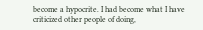become a hypocrite. I had become what I have criticized other people of doing,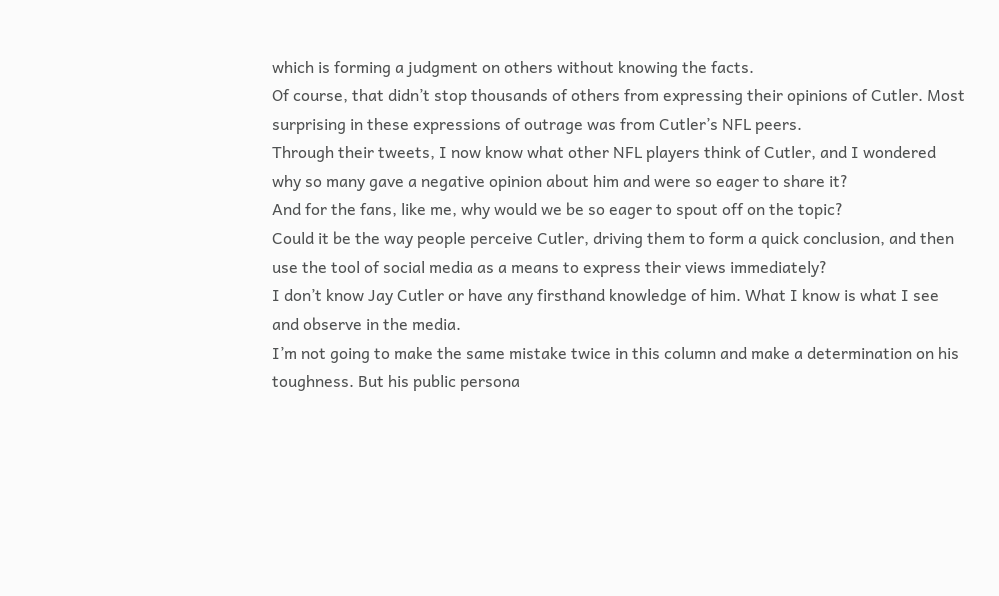which is forming a judgment on others without knowing the facts.
Of course, that didn’t stop thousands of others from expressing their opinions of Cutler. Most surprising in these expressions of outrage was from Cutler’s NFL peers.
Through their tweets, I now know what other NFL players think of Cutler, and I wondered why so many gave a negative opinion about him and were so eager to share it?
And for the fans, like me, why would we be so eager to spout off on the topic?
Could it be the way people perceive Cutler, driving them to form a quick conclusion, and then use the tool of social media as a means to express their views immediately?
I don’t know Jay Cutler or have any firsthand knowledge of him. What I know is what I see and observe in the media.
I’m not going to make the same mistake twice in this column and make a determination on his toughness. But his public persona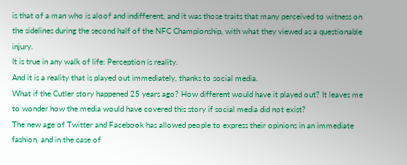is that of a man who is aloof and indifferent, and it was those traits that many perceived to witness on the sidelines during the second half of the NFC Championship, with what they viewed as a questionable injury.
It is true in any walk of life: Perception is reality.
And it is a reality that is played out immediately, thanks to social media.
What if the Cutler story happened 25 years ago? How different would have it played out? It leaves me to wonder how the media would have covered this story if social media did not exist?
The new age of Twitter and Facebook has allowed people to express their opinions in an immediate fashion, and in the case of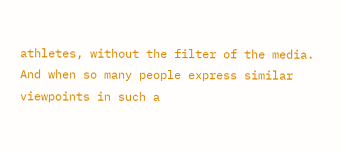athletes, without the filter of the media.
And when so many people express similar viewpoints in such a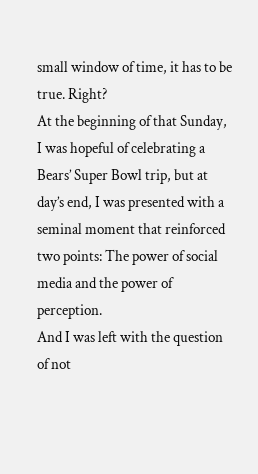small window of time, it has to be true. Right?
At the beginning of that Sunday, I was hopeful of celebrating a Bears’ Super Bowl trip, but at day’s end, I was presented with a seminal moment that reinforced two points: The power of social media and the power of perception.
And I was left with the question of not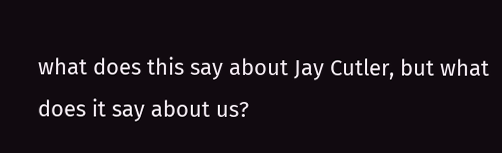what does this say about Jay Cutler, but what does it say about us?